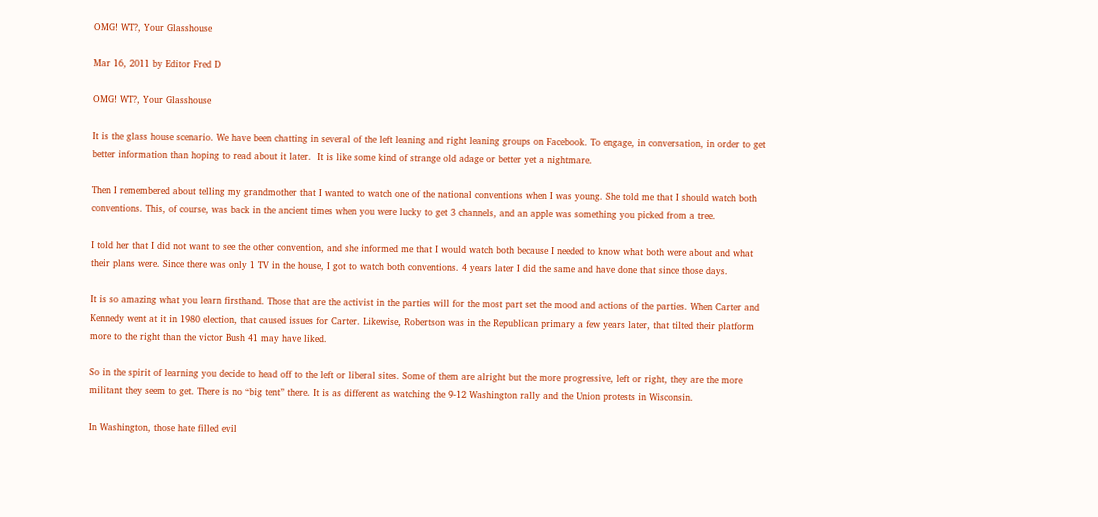OMG! WT?, Your Glasshouse

Mar 16, 2011 by Editor Fred D

OMG! WT?, Your Glasshouse

It is the glass house scenario. We have been chatting in several of the left leaning and right leaning groups on Facebook. To engage, in conversation, in order to get better information than hoping to read about it later.  It is like some kind of strange old adage or better yet a nightmare.

Then I remembered about telling my grandmother that I wanted to watch one of the national conventions when I was young. She told me that I should watch both conventions. This, of course, was back in the ancient times when you were lucky to get 3 channels, and an apple was something you picked from a tree.

I told her that I did not want to see the other convention, and she informed me that I would watch both because I needed to know what both were about and what their plans were. Since there was only 1 TV in the house, I got to watch both conventions. 4 years later I did the same and have done that since those days.

It is so amazing what you learn firsthand. Those that are the activist in the parties will for the most part set the mood and actions of the parties. When Carter and Kennedy went at it in 1980 election, that caused issues for Carter. Likewise, Robertson was in the Republican primary a few years later, that tilted their platform more to the right than the victor Bush 41 may have liked.

So in the spirit of learning you decide to head off to the left or liberal sites. Some of them are alright but the more progressive, left or right, they are the more militant they seem to get. There is no “big tent” there. It is as different as watching the 9-12 Washington rally and the Union protests in Wisconsin.

In Washington, those hate filled evil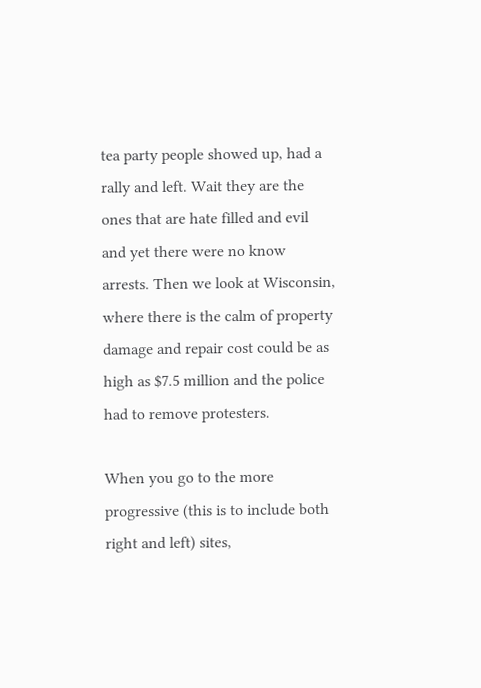tea party people showed up, had a rally and left. Wait they are the ones that are hate filled and evil and yet there were no know arrests. Then we look at Wisconsin, where there is the calm of property damage and repair cost could be as high as $7.5 million and the police had to remove protesters.

When you go to the more progressive (this is to include both right and left) sites,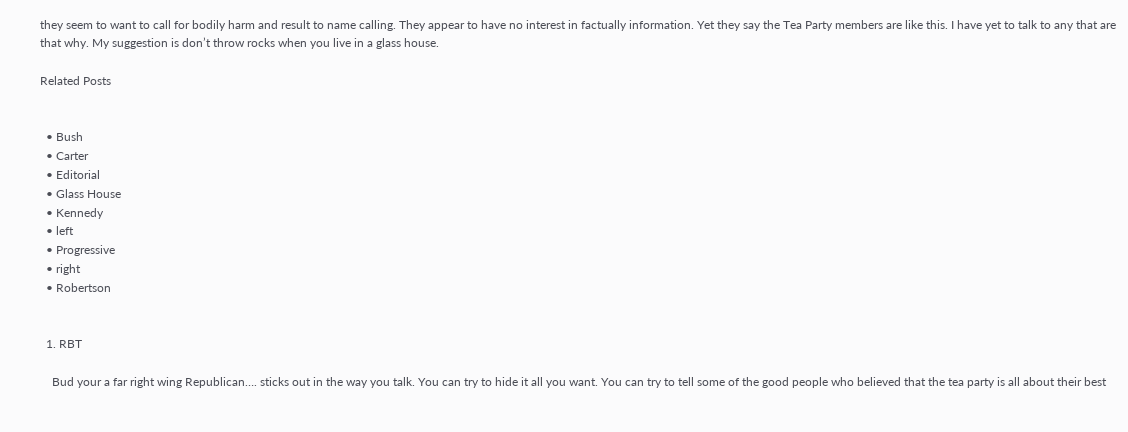they seem to want to call for bodily harm and result to name calling. They appear to have no interest in factually information. Yet they say the Tea Party members are like this. I have yet to talk to any that are that why. My suggestion is don’t throw rocks when you live in a glass house.

Related Posts


  • Bush
  • Carter
  • Editorial
  • Glass House
  • Kennedy
  • left
  • Progressive
  • right
  • Robertson


  1. RBT

    Bud your a far right wing Republican…. sticks out in the way you talk. You can try to hide it all you want. You can try to tell some of the good people who believed that the tea party is all about their best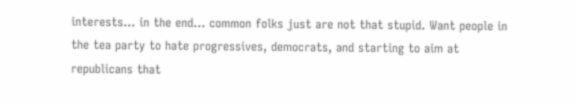interests… in the end… common folks just are not that stupid. Want people in the tea party to hate progressives, democrats, and starting to aim at republicans that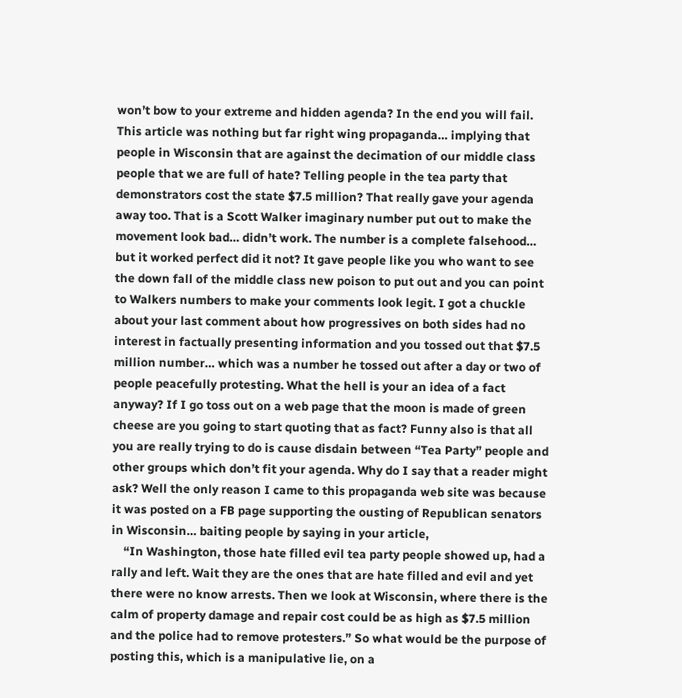won’t bow to your extreme and hidden agenda? In the end you will fail. This article was nothing but far right wing propaganda… implying that people in Wisconsin that are against the decimation of our middle class people that we are full of hate? Telling people in the tea party that demonstrators cost the state $7.5 million? That really gave your agenda away too. That is a Scott Walker imaginary number put out to make the movement look bad… didn’t work. The number is a complete falsehood… but it worked perfect did it not? It gave people like you who want to see the down fall of the middle class new poison to put out and you can point to Walkers numbers to make your comments look legit. I got a chuckle about your last comment about how progressives on both sides had no interest in factually presenting information and you tossed out that $7.5 million number… which was a number he tossed out after a day or two of people peacefully protesting. What the hell is your an idea of a fact anyway? If I go toss out on a web page that the moon is made of green cheese are you going to start quoting that as fact? Funny also is that all you are really trying to do is cause disdain between “Tea Party” people and other groups which don’t fit your agenda. Why do I say that a reader might ask? Well the only reason I came to this propaganda web site was because it was posted on a FB page supporting the ousting of Republican senators in Wisconsin… baiting people by saying in your article,
    “In Washington, those hate filled evil tea party people showed up, had a rally and left. Wait they are the ones that are hate filled and evil and yet there were no know arrests. Then we look at Wisconsin, where there is the calm of property damage and repair cost could be as high as $7.5 million and the police had to remove protesters.” So what would be the purpose of posting this, which is a manipulative lie, on a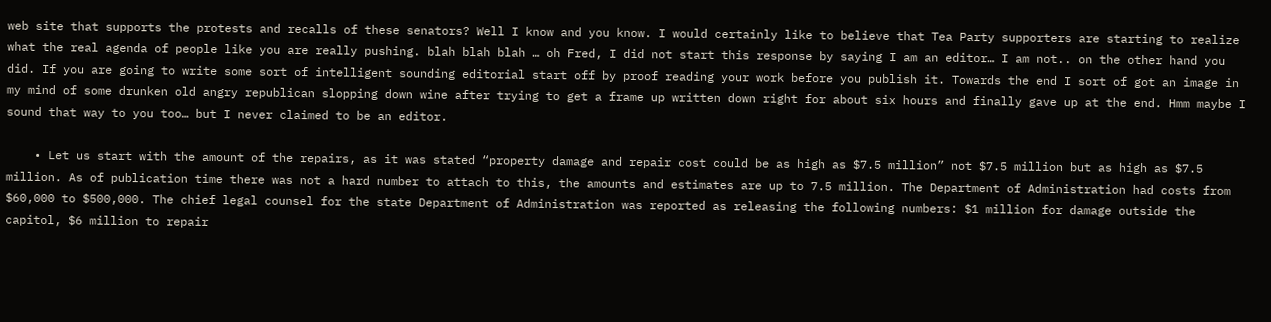web site that supports the protests and recalls of these senators? Well I know and you know. I would certainly like to believe that Tea Party supporters are starting to realize what the real agenda of people like you are really pushing. blah blah blah … oh Fred, I did not start this response by saying I am an editor… I am not.. on the other hand you did. If you are going to write some sort of intelligent sounding editorial start off by proof reading your work before you publish it. Towards the end I sort of got an image in my mind of some drunken old angry republican slopping down wine after trying to get a frame up written down right for about six hours and finally gave up at the end. Hmm maybe I sound that way to you too… but I never claimed to be an editor.

    • Let us start with the amount of the repairs, as it was stated “property damage and repair cost could be as high as $7.5 million” not $7.5 million but as high as $7.5 million. As of publication time there was not a hard number to attach to this, the amounts and estimates are up to 7.5 million. The Department of Administration had costs from $60,000 to $500,000. The chief legal counsel for the state Department of Administration was reported as releasing the following numbers: $1 million for damage outside the capitol, $6 million to repair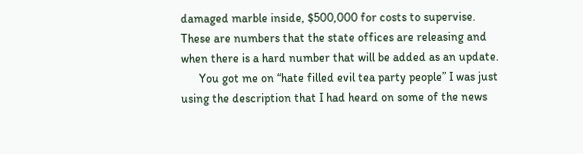damaged marble inside, $500,000 for costs to supervise. These are numbers that the state offices are releasing and when there is a hard number that will be added as an update.
      You got me on “hate filled evil tea party people” I was just using the description that I had heard on some of the news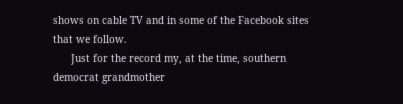shows on cable TV and in some of the Facebook sites that we follow.
      Just for the record my, at the time, southern democrat grandmother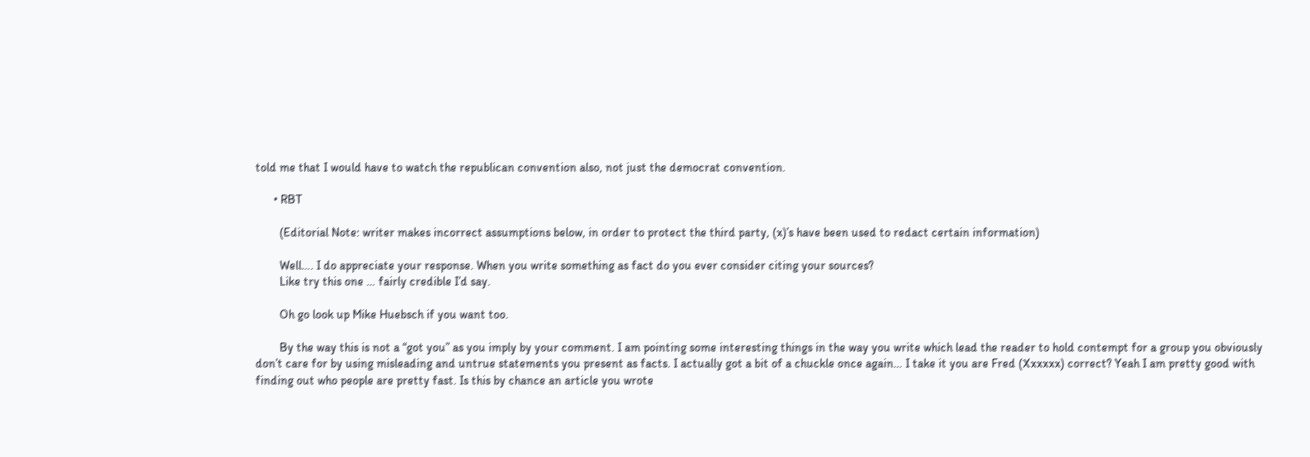told me that I would have to watch the republican convention also, not just the democrat convention.

      • RBT

        (Editorial Note: writer makes incorrect assumptions below, in order to protect the third party, (x)’s have been used to redact certain information)

        Well…. I do appreciate your response. When you write something as fact do you ever consider citing your sources?
        Like try this one … fairly credible I’d say.

        Oh go look up Mike Huebsch if you want too.

        By the way this is not a “got you” as you imply by your comment. I am pointing some interesting things in the way you write which lead the reader to hold contempt for a group you obviously don’t care for by using misleading and untrue statements you present as facts. I actually got a bit of a chuckle once again… I take it you are Fred (Xxxxxx) correct? Yeah I am pretty good with finding out who people are pretty fast. Is this by chance an article you wrote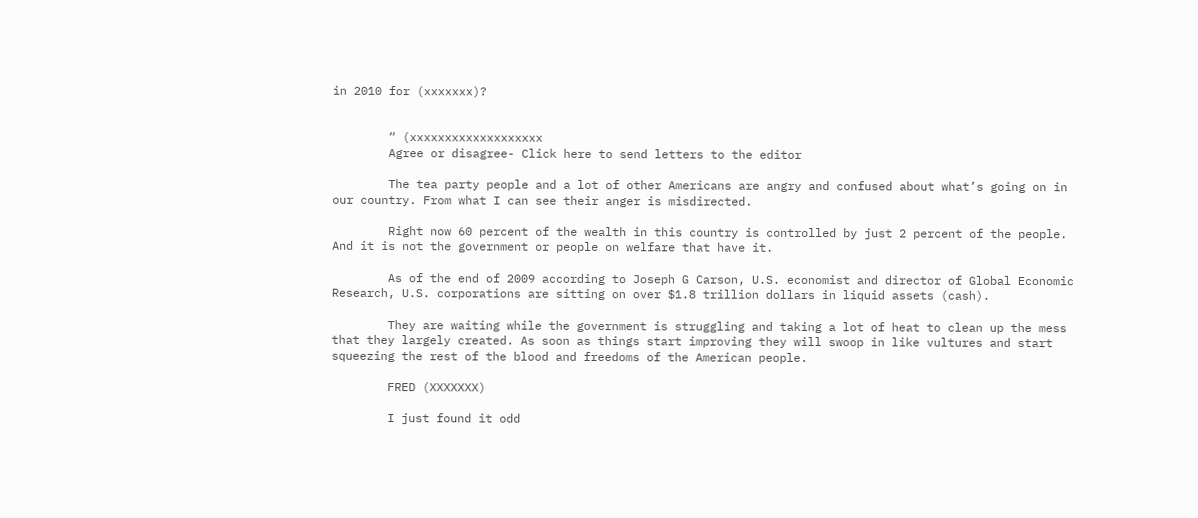in 2010 for (xxxxxxx)?


        “ (xxxxxxxxxxxxxxxxxxx
        Agree or disagree- Click here to send letters to the editor

        The tea party people and a lot of other Americans are angry and confused about what’s going on in our country. From what I can see their anger is misdirected.

        Right now 60 percent of the wealth in this country is controlled by just 2 percent of the people. And it is not the government or people on welfare that have it.

        As of the end of 2009 according to Joseph G Carson, U.S. economist and director of Global Economic Research, U.S. corporations are sitting on over $1.8 trillion dollars in liquid assets (cash).

        They are waiting while the government is struggling and taking a lot of heat to clean up the mess that they largely created. As soon as things start improving they will swoop in like vultures and start squeezing the rest of the blood and freedoms of the American people.

        FRED (XXXXXXX)

        I just found it odd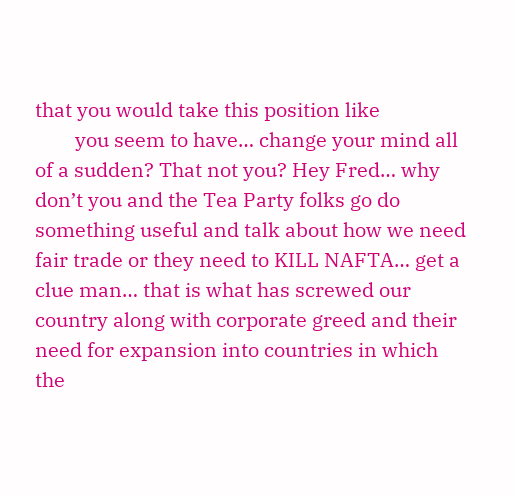that you would take this position like
        you seem to have… change your mind all of a sudden? That not you? Hey Fred… why don’t you and the Tea Party folks go do something useful and talk about how we need fair trade or they need to KILL NAFTA… get a clue man… that is what has screwed our country along with corporate greed and their need for expansion into countries in which the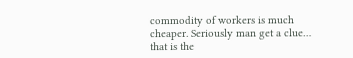commodity of workers is much cheaper. Seriously man get a clue… that is the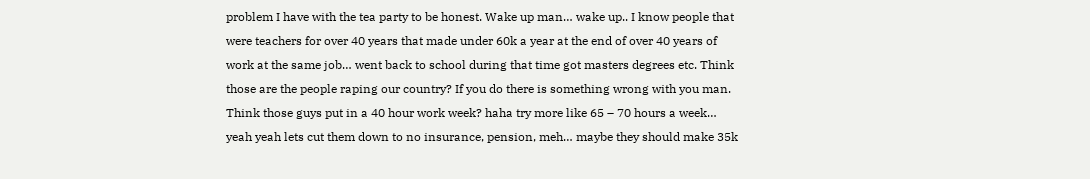problem I have with the tea party to be honest. Wake up man… wake up.. I know people that were teachers for over 40 years that made under 60k a year at the end of over 40 years of work at the same job… went back to school during that time got masters degrees etc. Think those are the people raping our country? If you do there is something wrong with you man. Think those guys put in a 40 hour work week? haha try more like 65 – 70 hours a week… yeah yeah lets cut them down to no insurance, pension, meh… maybe they should make 35k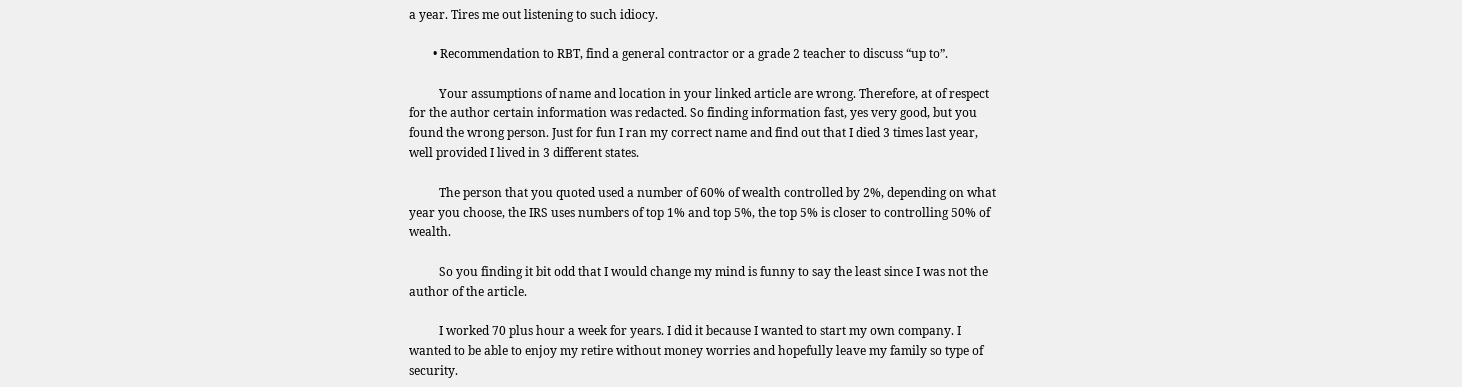a year. Tires me out listening to such idiocy.

        • Recommendation to RBT, find a general contractor or a grade 2 teacher to discuss “up to”.

          Your assumptions of name and location in your linked article are wrong. Therefore, at of respect for the author certain information was redacted. So finding information fast, yes very good, but you found the wrong person. Just for fun I ran my correct name and find out that I died 3 times last year, well provided I lived in 3 different states.

          The person that you quoted used a number of 60% of wealth controlled by 2%, depending on what year you choose, the IRS uses numbers of top 1% and top 5%, the top 5% is closer to controlling 50% of wealth.

          So you finding it bit odd that I would change my mind is funny to say the least since I was not the author of the article.

          I worked 70 plus hour a week for years. I did it because I wanted to start my own company. I wanted to be able to enjoy my retire without money worries and hopefully leave my family so type of security.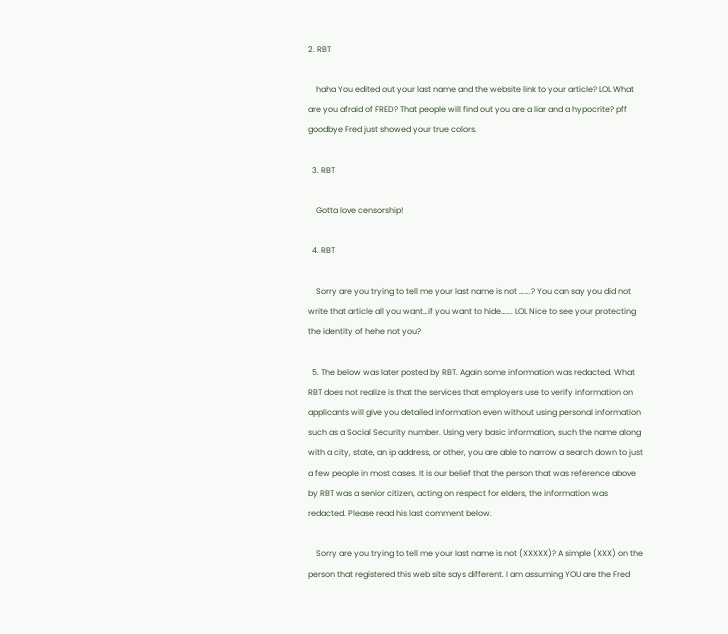2. RBT

    haha You edited out your last name and the website link to your article? LOL What are you afraid of FRED? That people will find out you are a liar and a hypocrite? pff goodbye Fred just showed your true colors.

  3. RBT

    Gotta love censorship!

  4. RBT

    Sorry are you trying to tell me your last name is not …….? You can say you did not write that article all you want…if you want to hide……. LOL Nice to see your protecting the identity of hehe not you?

  5. The below was later posted by RBT. Again some information was redacted. What RBT does not realize is that the services that employers use to verify information on applicants will give you detailed information even without using personal information such as a Social Security number. Using very basic information, such the name along with a city, state, an ip address, or other, you are able to narrow a search down to just a few people in most cases. It is our belief that the person that was reference above by RBT was a senior citizen, acting on respect for elders, the information was redacted. Please read his last comment below.

    Sorry are you trying to tell me your last name is not (XXXXX)? A simple (XXX) on the person that registered this web site says different. I am assuming YOU are the Fred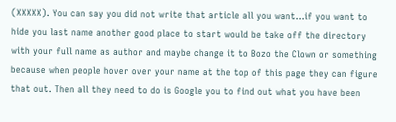(XXXXX). You can say you did not write that article all you want…if you want to hide you last name another good place to start would be take off the directory with your full name as author and maybe change it to Bozo the Clown or something because when people hover over your name at the top of this page they can figure that out. Then all they need to do is Google you to find out what you have been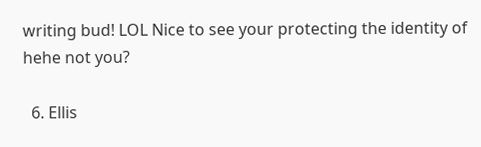writing bud! LOL Nice to see your protecting the identity of hehe not you?

  6. Ellis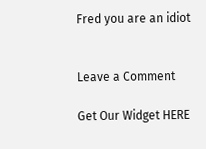Fred you are an idiot


Leave a Comment

Get Our Widget HERE